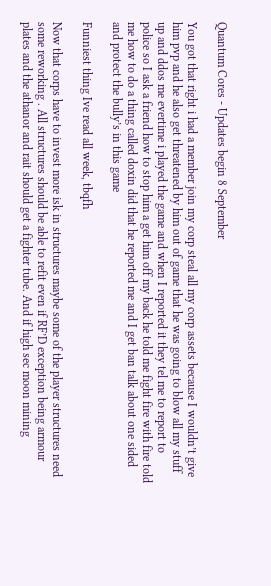Quantum Cores - Updates begin 8 September

You got that right i had a member join my corp steal all my corp assets because I wouldn’t give him pvp and he also get threatened by him out of game that he was going to blow all my stuff up and ddos me evertime i played the game and when I reported it they tel me to report to police so I ask a friend how to stop him a get him off my back he told me fight fire with fire told me how to do a thing called doxin did that he reported me and I get ban talk about one sided and protect the bully’s in this game

Funniest thing Ive read all week, tbqfh

Now that corps have to invest more isk in structures maybe some of the player structures need some reworking . All structures should be able to refit even if RF’D exception being armour plates and the athanor and rait should get a fighter tube. And if high sec moon mining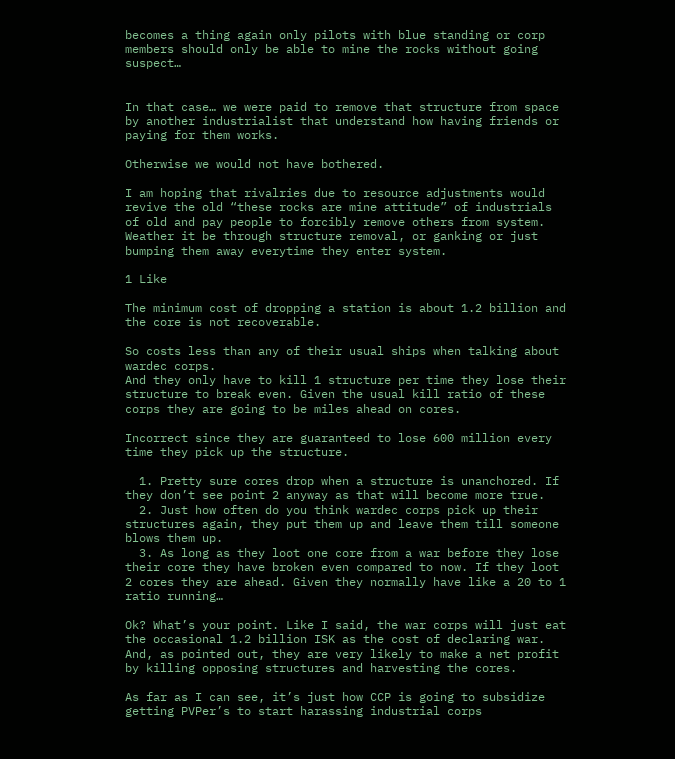becomes a thing again only pilots with blue standing or corp members should only be able to mine the rocks without going suspect…


In that case… we were paid to remove that structure from space by another industrialist that understand how having friends or paying for them works.

Otherwise we would not have bothered.

I am hoping that rivalries due to resource adjustments would revive the old “these rocks are mine attitude” of industrials of old and pay people to forcibly remove others from system. Weather it be through structure removal, or ganking or just bumping them away everytime they enter system.

1 Like

The minimum cost of dropping a station is about 1.2 billion and the core is not recoverable.

So costs less than any of their usual ships when talking about wardec corps.
And they only have to kill 1 structure per time they lose their structure to break even. Given the usual kill ratio of these corps they are going to be miles ahead on cores.

Incorrect since they are guaranteed to lose 600 million every time they pick up the structure.

  1. Pretty sure cores drop when a structure is unanchored. If they don’t see point 2 anyway as that will become more true.
  2. Just how often do you think wardec corps pick up their structures again, they put them up and leave them till someone blows them up.
  3. As long as they loot one core from a war before they lose their core they have broken even compared to now. If they loot 2 cores they are ahead. Given they normally have like a 20 to 1 ratio running…

Ok? What’s your point. Like I said, the war corps will just eat the occasional 1.2 billion ISK as the cost of declaring war. And, as pointed out, they are very likely to make a net profit by killing opposing structures and harvesting the cores.

As far as I can see, it’s just how CCP is going to subsidize getting PVPer’s to start harassing industrial corps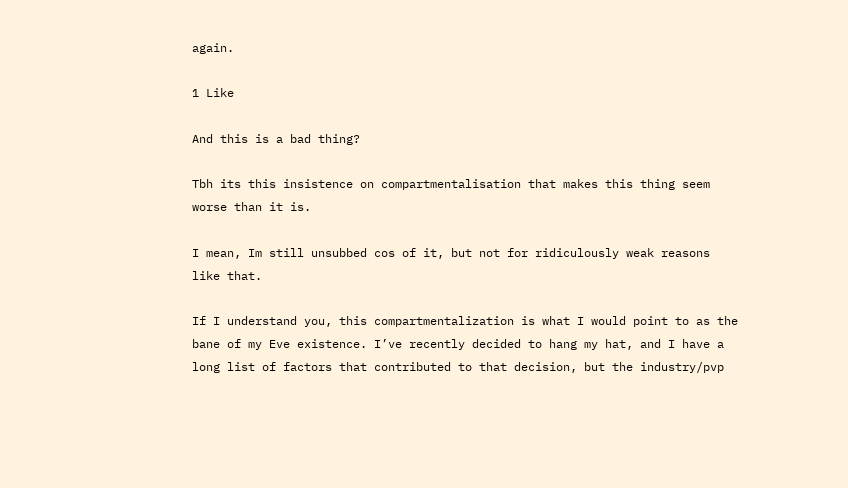again.

1 Like

And this is a bad thing?

Tbh its this insistence on compartmentalisation that makes this thing seem worse than it is.

I mean, Im still unsubbed cos of it, but not for ridiculously weak reasons like that.

If I understand you, this compartmentalization is what I would point to as the bane of my Eve existence. I’ve recently decided to hang my hat, and I have a long list of factors that contributed to that decision, but the industry/pvp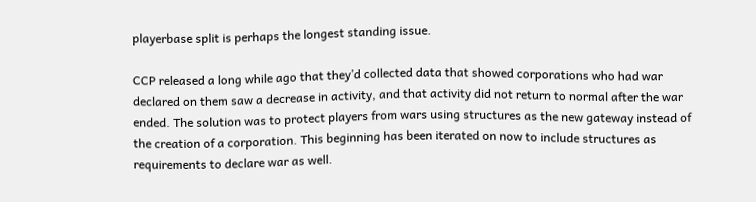playerbase split is perhaps the longest standing issue.

CCP released a long while ago that they’d collected data that showed corporations who had war declared on them saw a decrease in activity, and that activity did not return to normal after the war ended. The solution was to protect players from wars using structures as the new gateway instead of the creation of a corporation. This beginning has been iterated on now to include structures as requirements to declare war as well.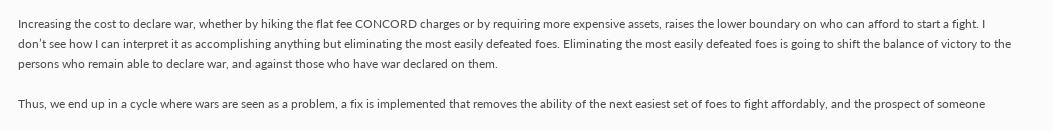Increasing the cost to declare war, whether by hiking the flat fee CONCORD charges or by requiring more expensive assets, raises the lower boundary on who can afford to start a fight. I don’t see how I can interpret it as accomplishing anything but eliminating the most easily defeated foes. Eliminating the most easily defeated foes is going to shift the balance of victory to the persons who remain able to declare war, and against those who have war declared on them.

Thus, we end up in a cycle where wars are seen as a problem, a fix is implemented that removes the ability of the next easiest set of foes to fight affordably, and the prospect of someone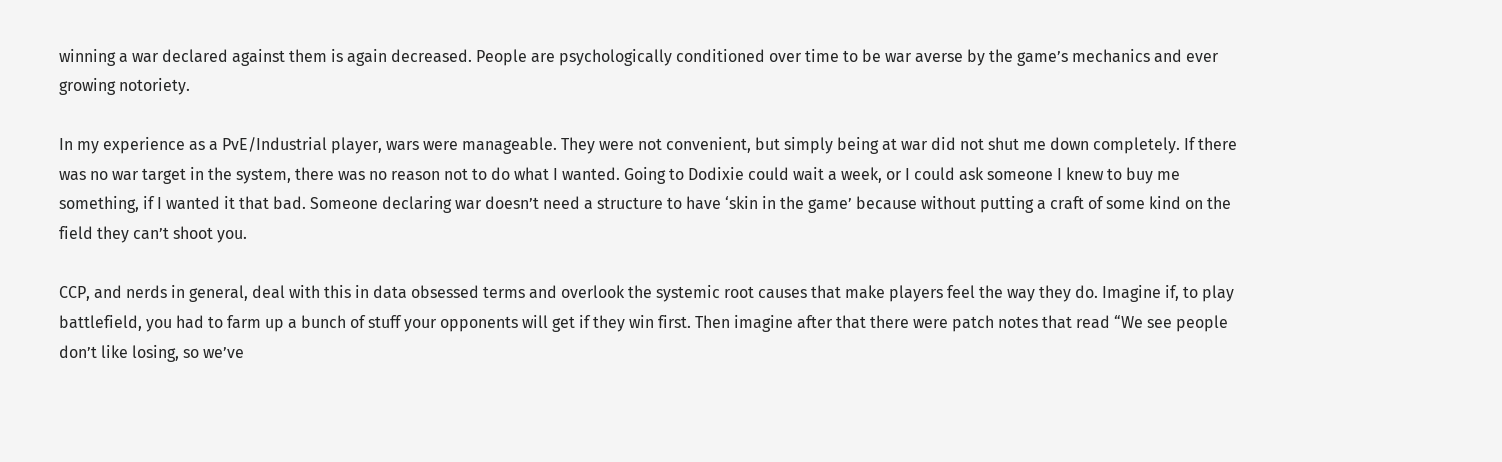winning a war declared against them is again decreased. People are psychologically conditioned over time to be war averse by the game’s mechanics and ever growing notoriety.

In my experience as a PvE/Industrial player, wars were manageable. They were not convenient, but simply being at war did not shut me down completely. If there was no war target in the system, there was no reason not to do what I wanted. Going to Dodixie could wait a week, or I could ask someone I knew to buy me something, if I wanted it that bad. Someone declaring war doesn’t need a structure to have ‘skin in the game’ because without putting a craft of some kind on the field they can’t shoot you.

CCP, and nerds in general, deal with this in data obsessed terms and overlook the systemic root causes that make players feel the way they do. Imagine if, to play battlefield, you had to farm up a bunch of stuff your opponents will get if they win first. Then imagine after that there were patch notes that read “We see people don’t like losing, so we’ve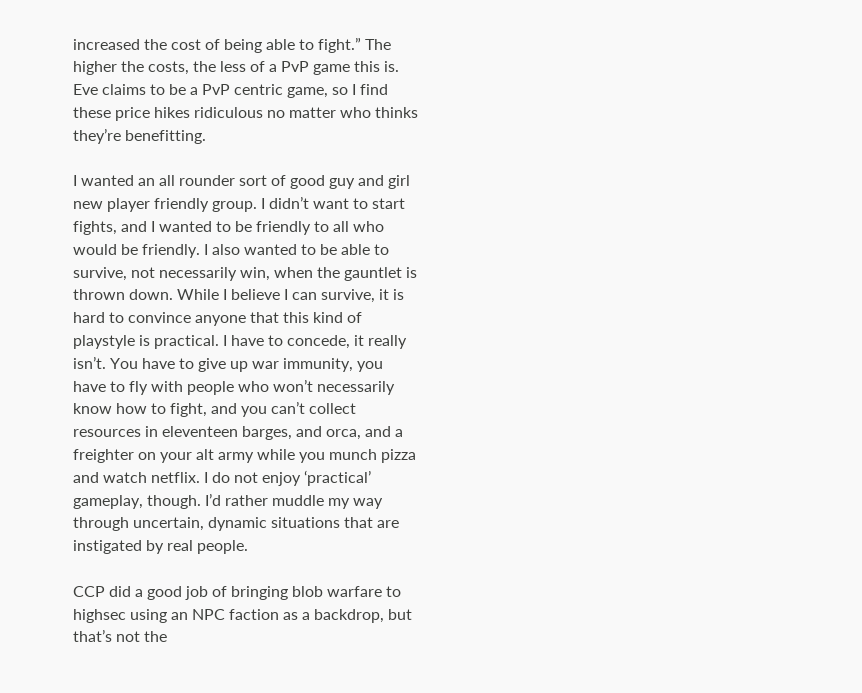increased the cost of being able to fight.” The higher the costs, the less of a PvP game this is. Eve claims to be a PvP centric game, so I find these price hikes ridiculous no matter who thinks they’re benefitting.

I wanted an all rounder sort of good guy and girl new player friendly group. I didn’t want to start fights, and I wanted to be friendly to all who would be friendly. I also wanted to be able to survive, not necessarily win, when the gauntlet is thrown down. While I believe I can survive, it is hard to convince anyone that this kind of playstyle is practical. I have to concede, it really isn’t. You have to give up war immunity, you have to fly with people who won’t necessarily know how to fight, and you can’t collect resources in eleventeen barges, and orca, and a freighter on your alt army while you munch pizza and watch netflix. I do not enjoy ‘practical’ gameplay, though. I’d rather muddle my way through uncertain, dynamic situations that are instigated by real people.

CCP did a good job of bringing blob warfare to highsec using an NPC faction as a backdrop, but that’s not the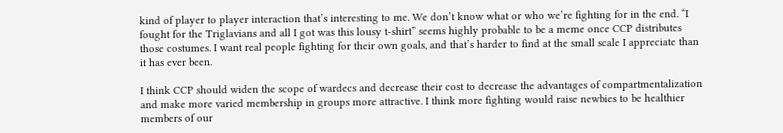kind of player to player interaction that’s interesting to me. We don’t know what or who we’re fighting for in the end. “I fought for the Triglavians and all I got was this lousy t-shirt” seems highly probable to be a meme once CCP distributes those costumes. I want real people fighting for their own goals, and that’s harder to find at the small scale I appreciate than it has ever been.

I think CCP should widen the scope of wardecs and decrease their cost to decrease the advantages of compartmentalization and make more varied membership in groups more attractive. I think more fighting would raise newbies to be healthier members of our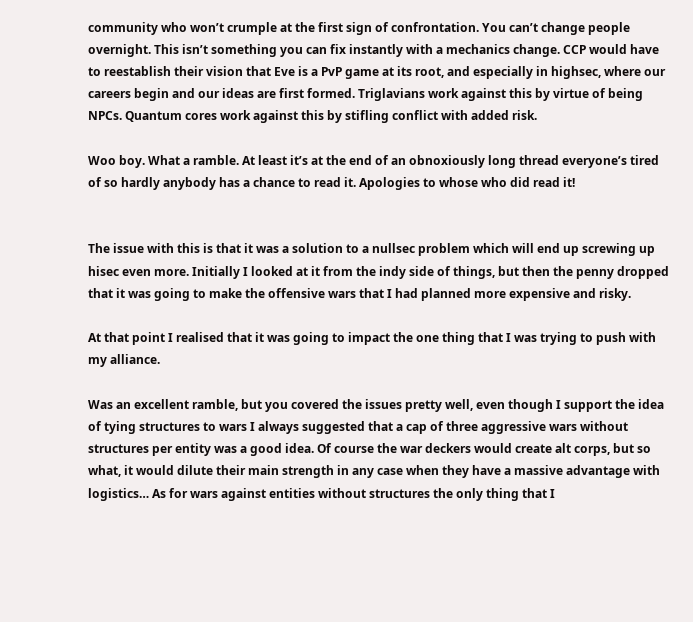community who won’t crumple at the first sign of confrontation. You can’t change people overnight. This isn’t something you can fix instantly with a mechanics change. CCP would have to reestablish their vision that Eve is a PvP game at its root, and especially in highsec, where our careers begin and our ideas are first formed. Triglavians work against this by virtue of being NPCs. Quantum cores work against this by stifling conflict with added risk.

Woo boy. What a ramble. At least it’s at the end of an obnoxiously long thread everyone’s tired of so hardly anybody has a chance to read it. Apologies to whose who did read it!


The issue with this is that it was a solution to a nullsec problem which will end up screwing up hisec even more. Initially I looked at it from the indy side of things, but then the penny dropped that it was going to make the offensive wars that I had planned more expensive and risky.

At that point I realised that it was going to impact the one thing that I was trying to push with my alliance.

Was an excellent ramble, but you covered the issues pretty well, even though I support the idea of tying structures to wars I always suggested that a cap of three aggressive wars without structures per entity was a good idea. Of course the war deckers would create alt corps, but so what, it would dilute their main strength in any case when they have a massive advantage with logistics… As for wars against entities without structures the only thing that I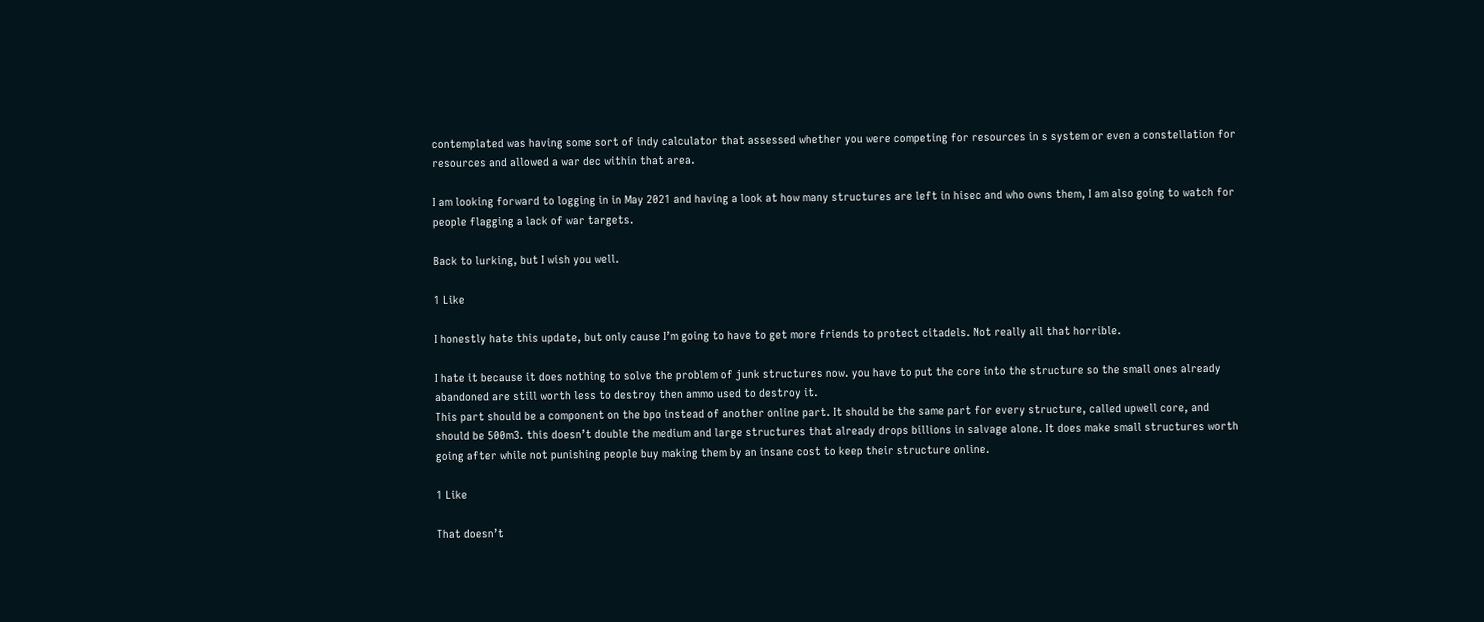contemplated was having some sort of indy calculator that assessed whether you were competing for resources in s system or even a constellation for resources and allowed a war dec within that area.

I am looking forward to logging in in May 2021 and having a look at how many structures are left in hisec and who owns them, I am also going to watch for people flagging a lack of war targets.

Back to lurking, but I wish you well.

1 Like

I honestly hate this update, but only cause I’m going to have to get more friends to protect citadels. Not really all that horrible.

I hate it because it does nothing to solve the problem of junk structures now. you have to put the core into the structure so the small ones already abandoned are still worth less to destroy then ammo used to destroy it.
This part should be a component on the bpo instead of another online part. It should be the same part for every structure, called upwell core, and should be 500m3. this doesn’t double the medium and large structures that already drops billions in salvage alone. It does make small structures worth going after while not punishing people buy making them by an insane cost to keep their structure online.

1 Like

That doesn’t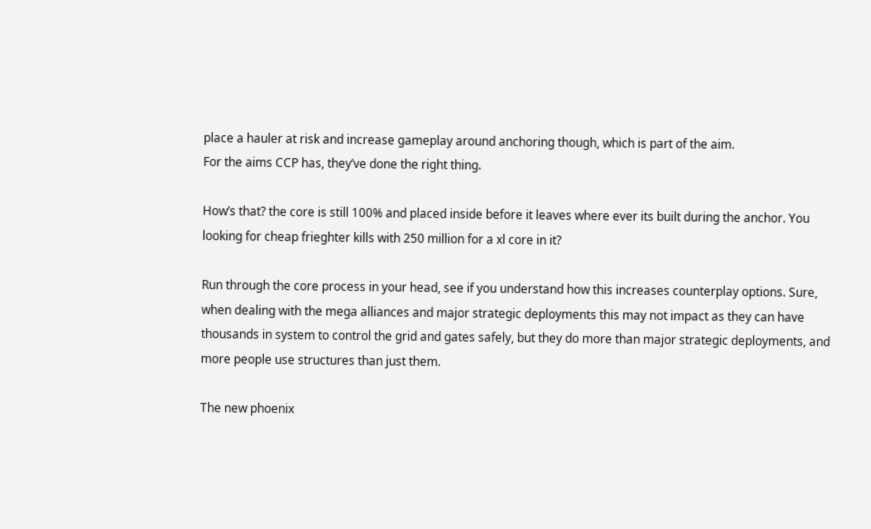place a hauler at risk and increase gameplay around anchoring though, which is part of the aim.
For the aims CCP has, they’ve done the right thing.

How’s that? the core is still 100% and placed inside before it leaves where ever its built during the anchor. You looking for cheap frieghter kills with 250 million for a xl core in it?

Run through the core process in your head, see if you understand how this increases counterplay options. Sure, when dealing with the mega alliances and major strategic deployments this may not impact as they can have thousands in system to control the grid and gates safely, but they do more than major strategic deployments, and more people use structures than just them.

The new phoenix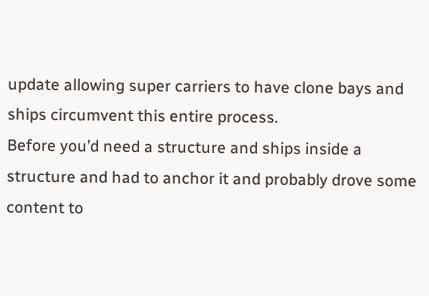update allowing super carriers to have clone bays and ships circumvent this entire process.
Before you’d need a structure and ships inside a structure and had to anchor it and probably drove some content to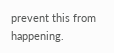prevent this from happening.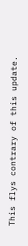This flys contrary of this update.